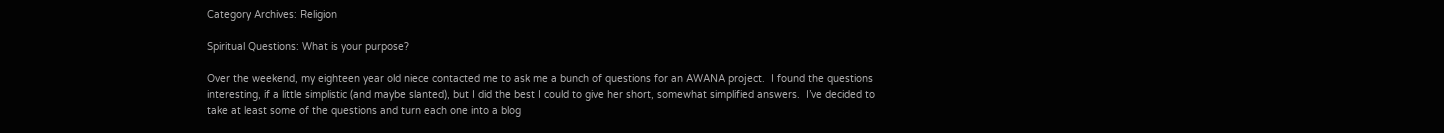Category Archives: Religion

Spiritual Questions: What is your purpose?

Over the weekend, my eighteen year old niece contacted me to ask me a bunch of questions for an AWANA project.  I found the questions interesting, if a little simplistic (and maybe slanted), but I did the best I could to give her short, somewhat simplified answers.  I’ve decided to take at least some of the questions and turn each one into a blog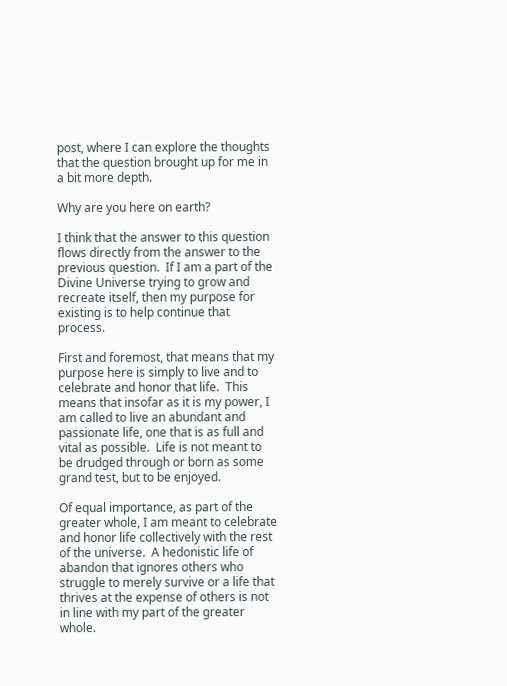post, where I can explore the thoughts that the question brought up for me in a bit more depth.

Why are you here on earth?

I think that the answer to this question flows directly from the answer to the previous question.  If I am a part of the Divine Universe trying to grow and recreate itself, then my purpose for existing is to help continue that process.

First and foremost, that means that my purpose here is simply to live and to celebrate and honor that life.  This means that insofar as it is my power, I am called to live an abundant and passionate life, one that is as full and vital as possible.  Life is not meant to be drudged through or born as some grand test, but to be enjoyed.

Of equal importance, as part of the greater whole, I am meant to celebrate and honor life collectively with the rest of the universe.  A hedonistic life of abandon that ignores others who struggle to merely survive or a life that thrives at the expense of others is not in line with my part of the greater whole.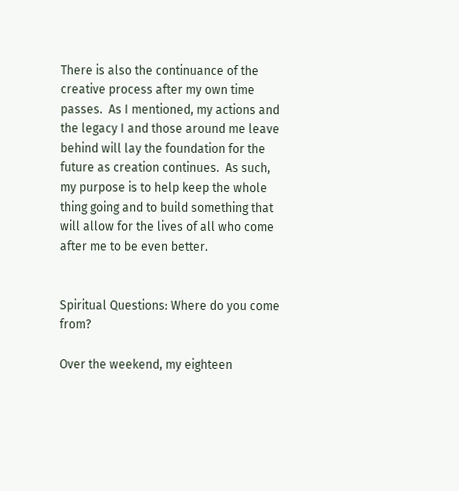There is also the continuance of the creative process after my own time passes.  As I mentioned, my actions and the legacy I and those around me leave behind will lay the foundation for the future as creation continues.  As such, my purpose is to help keep the whole thing going and to build something that will allow for the lives of all who come after me to be even better.


Spiritual Questions: Where do you come from?

Over the weekend, my eighteen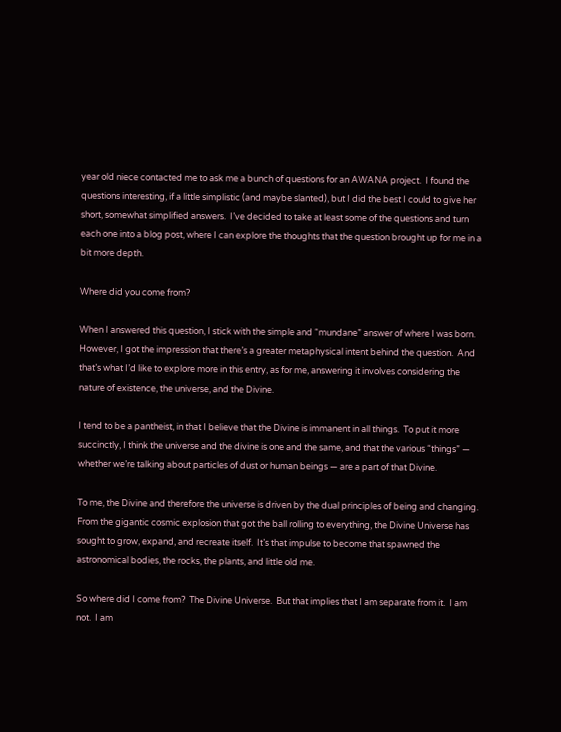year old niece contacted me to ask me a bunch of questions for an AWANA project.  I found the questions interesting, if a little simplistic (and maybe slanted), but I did the best I could to give her short, somewhat simplified answers.  I’ve decided to take at least some of the questions and turn each one into a blog post, where I can explore the thoughts that the question brought up for me in a bit more depth.

Where did you come from?

When I answered this question, I stick with the simple and “mundane” answer of where I was born.  However, I got the impression that there’s a greater metaphysical intent behind the question.  And that’s what I’d like to explore more in this entry, as for me, answering it involves considering the nature of existence, the universe, and the Divine.

I tend to be a pantheist, in that I believe that the Divine is immanent in all things.  To put it more succinctly, I think the universe and the divine is one and the same, and that the various “things” — whether we’re talking about particles of dust or human beings — are a part of that Divine.

To me, the Divine and therefore the universe is driven by the dual principles of being and changing.  From the gigantic cosmic explosion that got the ball rolling to everything, the Divine Universe has sought to grow, expand, and recreate itself.  It’s that impulse to become that spawned the astronomical bodies, the rocks, the plants, and little old me.

So where did I come from?  The Divine Universe.  But that implies that I am separate from it.  I am not.  I am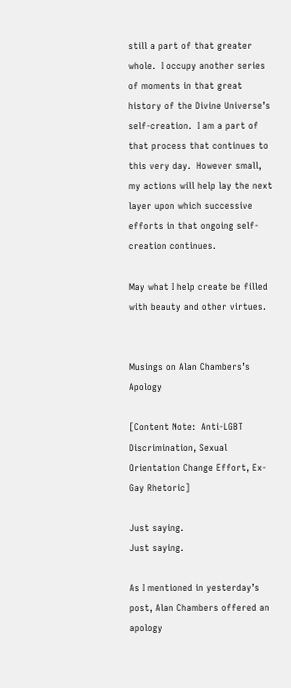still a part of that greater whole.  I occupy another series of moments in that great history of the Divine Universe’s self-creation.  I am a part of that process that continues to this very day.  However small, my actions will help lay the next layer upon which successive efforts in that ongoing self-creation continues.

May what I help create be filled with beauty and other virtues.


Musings on Alan Chambers’s Apology

[Content Note:  Anti-LGBT Discrimination, Sexual Orientation Change Effort, Ex-Gay Rhetoric]

Just saying.
Just saying.

As I mentioned in yesterday’s post, Alan Chambers offered an apology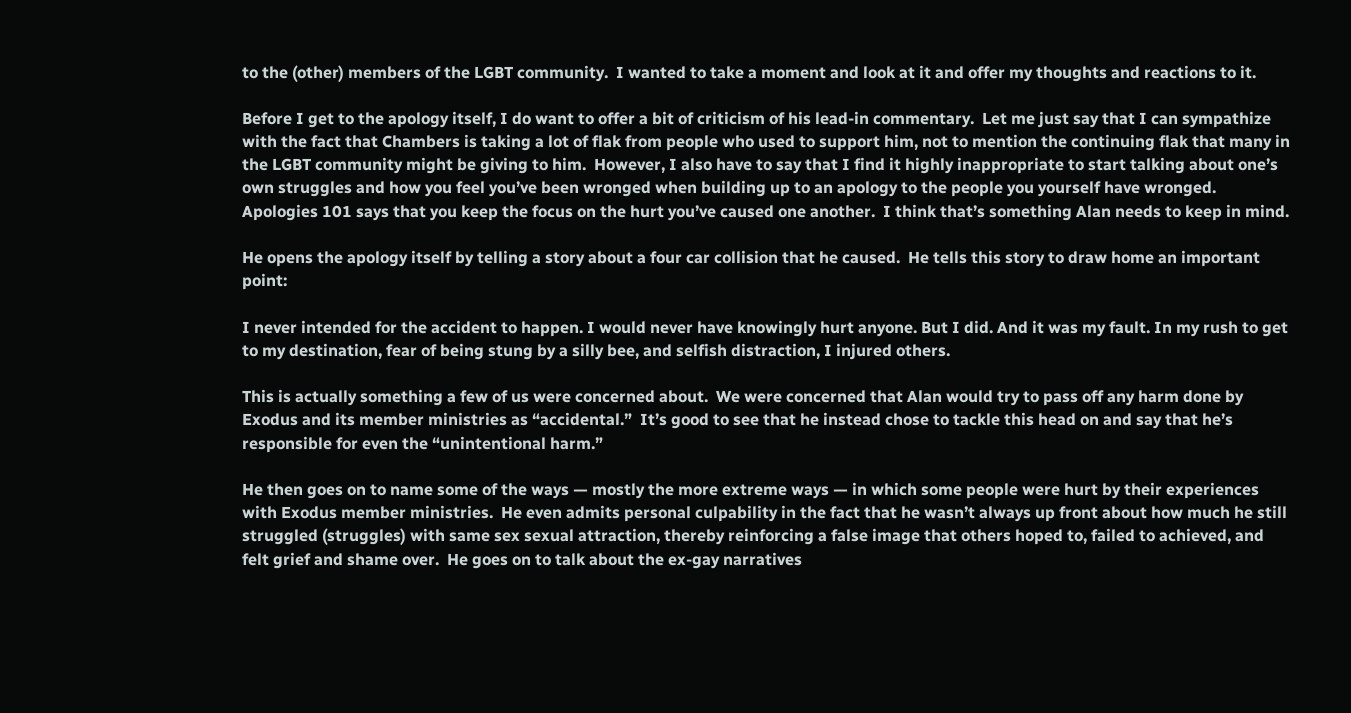to the (other) members of the LGBT community.  I wanted to take a moment and look at it and offer my thoughts and reactions to it.

Before I get to the apology itself, I do want to offer a bit of criticism of his lead-in commentary.  Let me just say that I can sympathize with the fact that Chambers is taking a lot of flak from people who used to support him, not to mention the continuing flak that many in the LGBT community might be giving to him.  However, I also have to say that I find it highly inappropriate to start talking about one’s own struggles and how you feel you’ve been wronged when building up to an apology to the people you yourself have wronged.  Apologies 101 says that you keep the focus on the hurt you’ve caused one another.  I think that’s something Alan needs to keep in mind.

He opens the apology itself by telling a story about a four car collision that he caused.  He tells this story to draw home an important point:

I never intended for the accident to happen. I would never have knowingly hurt anyone. But I did. And it was my fault. In my rush to get to my destination, fear of being stung by a silly bee, and selfish distraction, I injured others.

This is actually something a few of us were concerned about.  We were concerned that Alan would try to pass off any harm done by Exodus and its member ministries as “accidental.”  It’s good to see that he instead chose to tackle this head on and say that he’s responsible for even the “unintentional harm.”

He then goes on to name some of the ways — mostly the more extreme ways — in which some people were hurt by their experiences with Exodus member ministries.  He even admits personal culpability in the fact that he wasn’t always up front about how much he still struggled (struggles) with same sex sexual attraction, thereby reinforcing a false image that others hoped to, failed to achieved, and felt grief and shame over.  He goes on to talk about the ex-gay narratives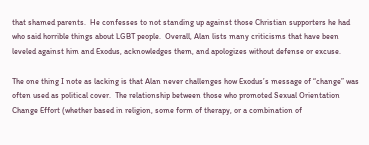that shamed parents.  He confesses to not standing up against those Christian supporters he had who said horrible things about LGBT people.  Overall, Alan lists many criticisms that have been leveled against him and Exodus, acknowledges them, and apologizes without defense or excuse.

The one thing I note as lacking is that Alan never challenges how Exodus’s message of “change” was often used as political cover.  The relationship between those who promoted Sexual Orientation Change Effort (whether based in religion, some form of therapy, or a combination of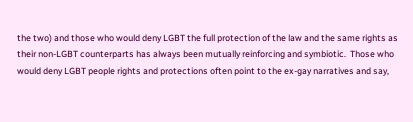the two) and those who would deny LGBT the full protection of the law and the same rights as their non-LGBT counterparts has always been mutually reinforcing and symbiotic.  Those who would deny LGBT people rights and protections often point to the ex-gay narratives and say,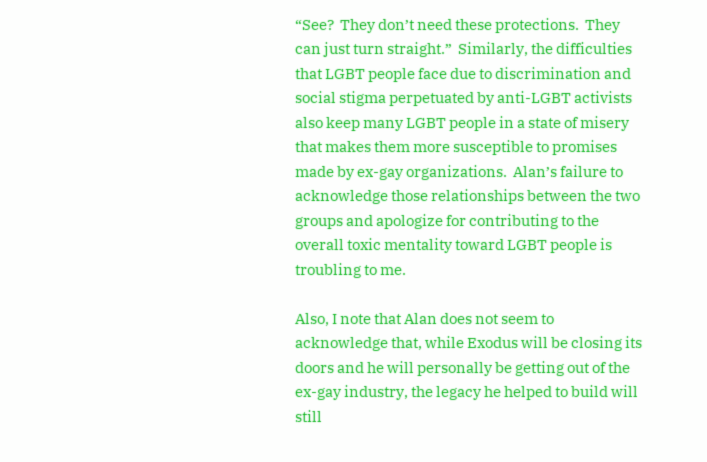“See?  They don’t need these protections.  They can just turn straight.”  Similarly, the difficulties that LGBT people face due to discrimination and social stigma perpetuated by anti-LGBT activists also keep many LGBT people in a state of misery that makes them more susceptible to promises made by ex-gay organizations.  Alan’s failure to acknowledge those relationships between the two groups and apologize for contributing to the overall toxic mentality toward LGBT people is troubling to me.

Also, I note that Alan does not seem to acknowledge that, while Exodus will be closing its doors and he will personally be getting out of the ex-gay industry, the legacy he helped to build will still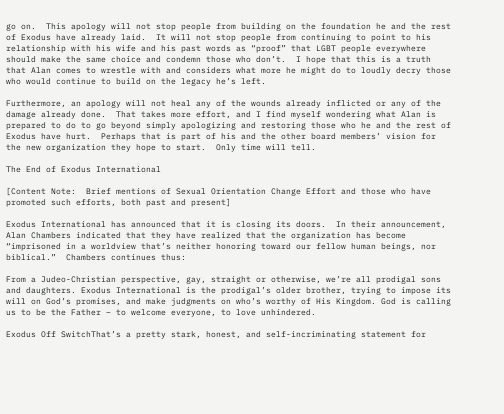go on.  This apology will not stop people from building on the foundation he and the rest of Exodus have already laid.  It will not stop people from continuing to point to his relationship with his wife and his past words as “proof” that LGBT people everywhere should make the same choice and condemn those who don’t.  I hope that this is a truth that Alan comes to wrestle with and considers what more he might do to loudly decry those who would continue to build on the legacy he’s left.

Furthermore, an apology will not heal any of the wounds already inflicted or any of the damage already done.  That takes more effort, and I find myself wondering what Alan is prepared to do to go beyond simply apologizing and restoring those who he and the rest of Exodus have hurt.  Perhaps that is part of his and the other board members’ vision for the new organization they hope to start.  Only time will tell.

The End of Exodus International

[Content Note:  Brief mentions of Sexual Orientation Change Effort and those who have promoted such efforts, both past and present]

Exodus International has announced that it is closing its doors.  In their announcement, Alan Chambers indicated that they have realized that the organization has become “imprisoned in a worldview that’s neither honoring toward our fellow human beings, nor biblical.”  Chambers continues thus:

From a Judeo-Christian perspective, gay, straight or otherwise, we’re all prodigal sons and daughters. Exodus International is the prodigal’s older brother, trying to impose its will on God’s promises, and make judgments on who’s worthy of His Kingdom. God is calling us to be the Father – to welcome everyone, to love unhindered.

Exodus Off SwitchThat’s a pretty stark, honest, and self-incriminating statement for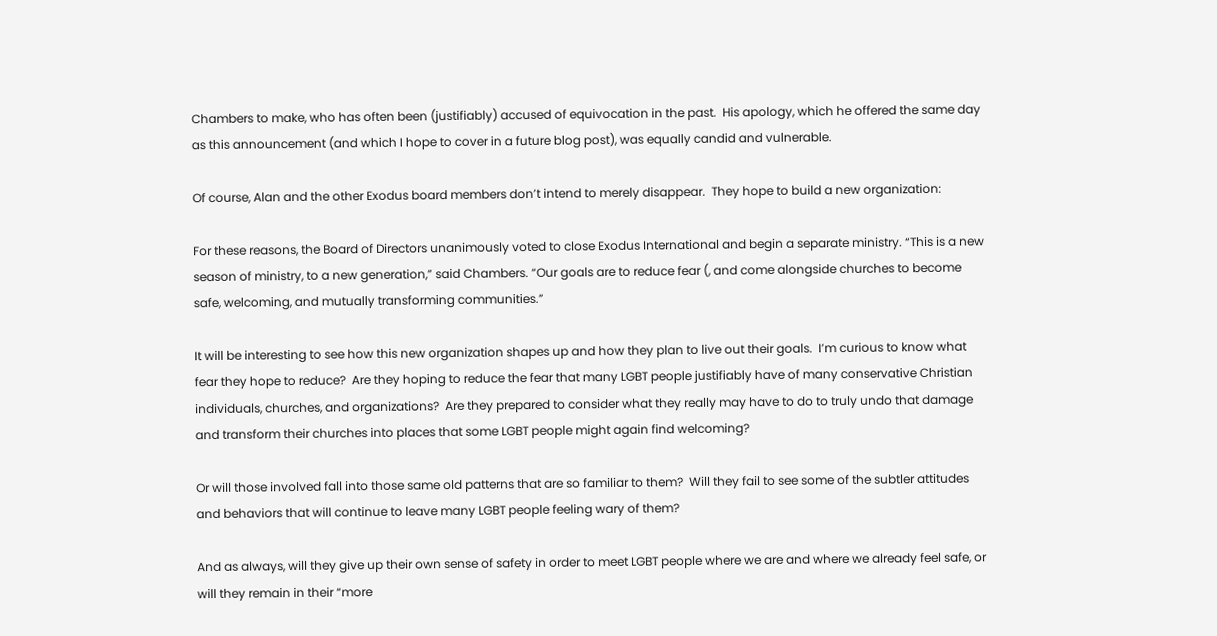Chambers to make, who has often been (justifiably) accused of equivocation in the past.  His apology, which he offered the same day as this announcement (and which I hope to cover in a future blog post), was equally candid and vulnerable.

Of course, Alan and the other Exodus board members don’t intend to merely disappear.  They hope to build a new organization:

For these reasons, the Board of Directors unanimously voted to close Exodus International and begin a separate ministry. “This is a new season of ministry, to a new generation,” said Chambers. “Our goals are to reduce fear (, and come alongside churches to become safe, welcoming, and mutually transforming communities.”

It will be interesting to see how this new organization shapes up and how they plan to live out their goals.  I’m curious to know what fear they hope to reduce?  Are they hoping to reduce the fear that many LGBT people justifiably have of many conservative Christian individuals, churches, and organizations?  Are they prepared to consider what they really may have to do to truly undo that damage and transform their churches into places that some LGBT people might again find welcoming?

Or will those involved fall into those same old patterns that are so familiar to them?  Will they fail to see some of the subtler attitudes and behaviors that will continue to leave many LGBT people feeling wary of them?

And as always, will they give up their own sense of safety in order to meet LGBT people where we are and where we already feel safe, or will they remain in their “more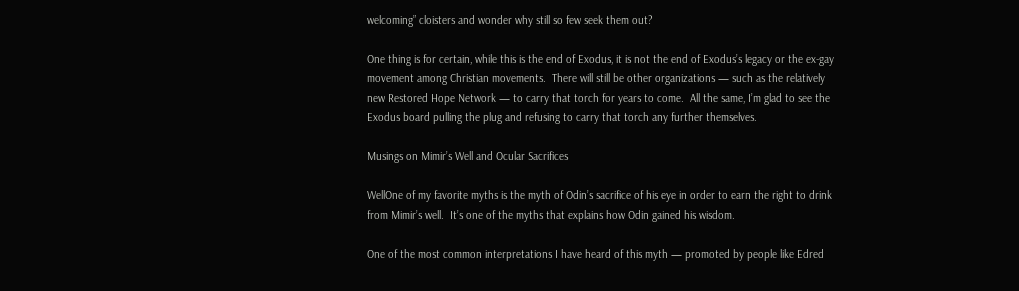welcoming” cloisters and wonder why still so few seek them out?

One thing is for certain, while this is the end of Exodus, it is not the end of Exodus’s legacy or the ex-gay movement among Christian movements.  There will still be other organizations — such as the relatively new Restored Hope Network — to carry that torch for years to come.  All the same, I’m glad to see the Exodus board pulling the plug and refusing to carry that torch any further themselves.

Musings on Mimir’s Well and Ocular Sacrifices

WellOne of my favorite myths is the myth of Odin’s sacrifice of his eye in order to earn the right to drink from Mimir’s well.  It’s one of the myths that explains how Odin gained his wisdom.

One of the most common interpretations I have heard of this myth — promoted by people like Edred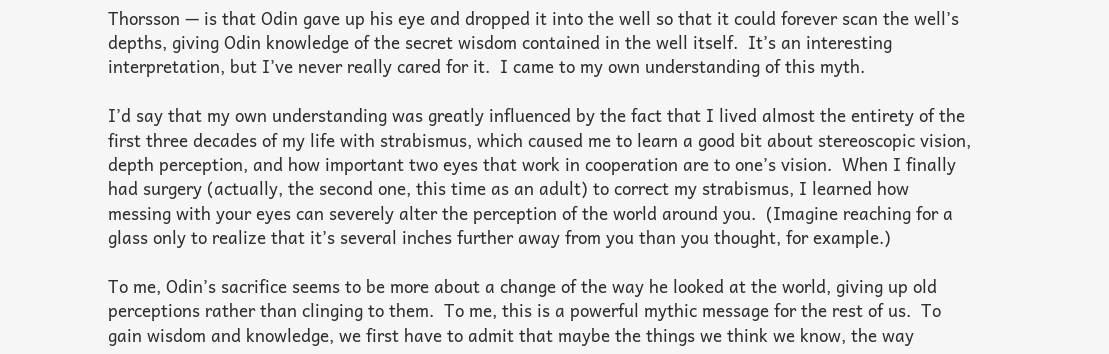Thorsson — is that Odin gave up his eye and dropped it into the well so that it could forever scan the well’s depths, giving Odin knowledge of the secret wisdom contained in the well itself.  It’s an interesting interpretation, but I’ve never really cared for it.  I came to my own understanding of this myth.

I’d say that my own understanding was greatly influenced by the fact that I lived almost the entirety of the first three decades of my life with strabismus, which caused me to learn a good bit about stereoscopic vision, depth perception, and how important two eyes that work in cooperation are to one’s vision.  When I finally had surgery (actually, the second one, this time as an adult) to correct my strabismus, I learned how messing with your eyes can severely alter the perception of the world around you.  (Imagine reaching for a glass only to realize that it’s several inches further away from you than you thought, for example.)

To me, Odin’s sacrifice seems to be more about a change of the way he looked at the world, giving up old perceptions rather than clinging to them.  To me, this is a powerful mythic message for the rest of us.  To gain wisdom and knowledge, we first have to admit that maybe the things we think we know, the way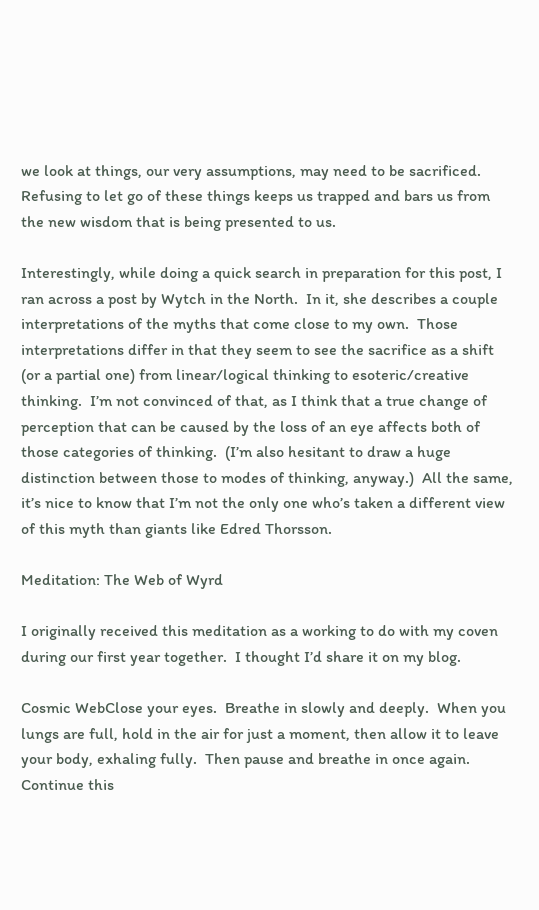we look at things, our very assumptions, may need to be sacrificed.  Refusing to let go of these things keeps us trapped and bars us from the new wisdom that is being presented to us.

Interestingly, while doing a quick search in preparation for this post, I ran across a post by Wytch in the North.  In it, she describes a couple interpretations of the myths that come close to my own.  Those interpretations differ in that they seem to see the sacrifice as a shift (or a partial one) from linear/logical thinking to esoteric/creative thinking.  I’m not convinced of that, as I think that a true change of perception that can be caused by the loss of an eye affects both of those categories of thinking.  (I’m also hesitant to draw a huge distinction between those to modes of thinking, anyway.)  All the same, it’s nice to know that I’m not the only one who’s taken a different view of this myth than giants like Edred Thorsson.

Meditation: The Web of Wyrd

I originally received this meditation as a working to do with my coven during our first year together.  I thought I’d share it on my blog.

Cosmic WebClose your eyes.  Breathe in slowly and deeply.  When you lungs are full, hold in the air for just a moment, then allow it to leave your body, exhaling fully.  Then pause and breathe in once again.  Continue this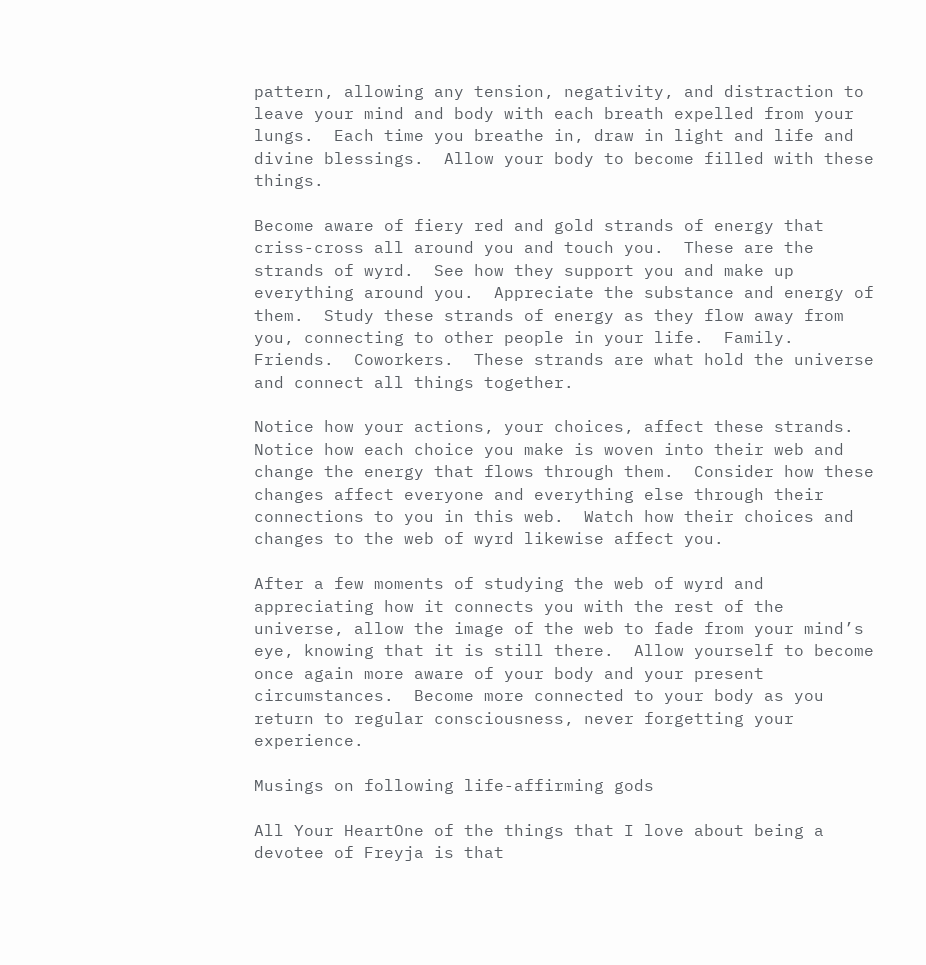pattern, allowing any tension, negativity, and distraction to leave your mind and body with each breath expelled from your lungs.  Each time you breathe in, draw in light and life and divine blessings.  Allow your body to become filled with these things.

Become aware of fiery red and gold strands of energy that criss-cross all around you and touch you.  These are the strands of wyrd.  See how they support you and make up everything around you.  Appreciate the substance and energy of them.  Study these strands of energy as they flow away from you, connecting to other people in your life.  Family.  Friends.  Coworkers.  These strands are what hold the universe and connect all things together.

Notice how your actions, your choices, affect these strands.  Notice how each choice you make is woven into their web and change the energy that flows through them.  Consider how these changes affect everyone and everything else through their connections to you in this web.  Watch how their choices and changes to the web of wyrd likewise affect you.

After a few moments of studying the web of wyrd and appreciating how it connects you with the rest of the universe, allow the image of the web to fade from your mind’s eye, knowing that it is still there.  Allow yourself to become once again more aware of your body and your present circumstances.  Become more connected to your body as you return to regular consciousness, never forgetting your experience.

Musings on following life-affirming gods

All Your HeartOne of the things that I love about being a devotee of Freyja is that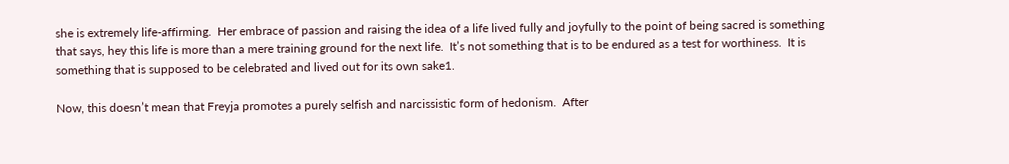she is extremely life-affirming.  Her embrace of passion and raising the idea of a life lived fully and joyfully to the point of being sacred is something that says, hey this life is more than a mere training ground for the next life.  It’s not something that is to be endured as a test for worthiness.  It is something that is supposed to be celebrated and lived out for its own sake1.

Now, this doesn’t mean that Freyja promotes a purely selfish and narcissistic form of hedonism.  After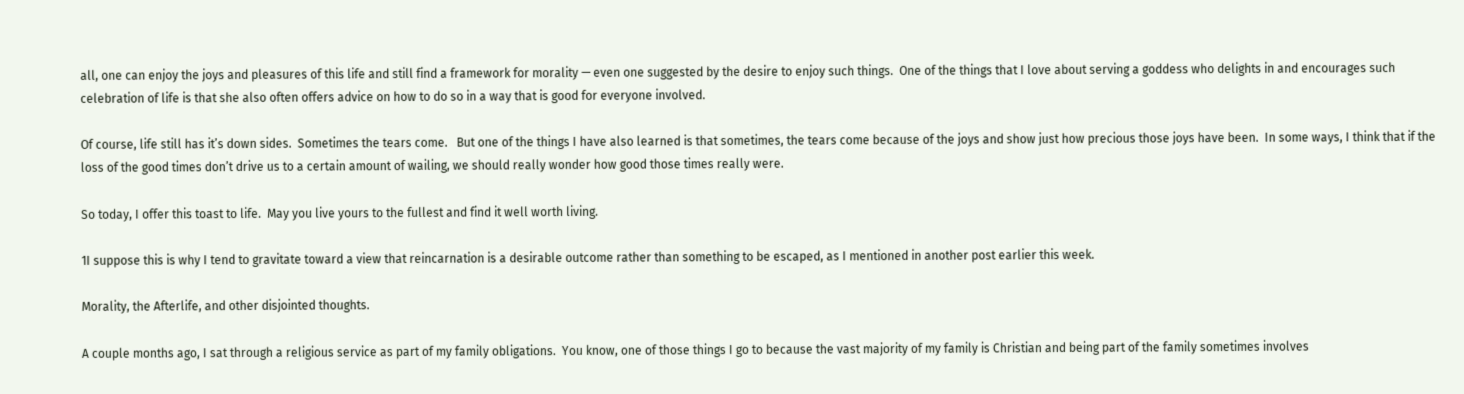all, one can enjoy the joys and pleasures of this life and still find a framework for morality — even one suggested by the desire to enjoy such things.  One of the things that I love about serving a goddess who delights in and encourages such celebration of life is that she also often offers advice on how to do so in a way that is good for everyone involved.

Of course, life still has it’s down sides.  Sometimes the tears come.   But one of the things I have also learned is that sometimes, the tears come because of the joys and show just how precious those joys have been.  In some ways, I think that if the loss of the good times don’t drive us to a certain amount of wailing, we should really wonder how good those times really were.

So today, I offer this toast to life.  May you live yours to the fullest and find it well worth living.

1I suppose this is why I tend to gravitate toward a view that reincarnation is a desirable outcome rather than something to be escaped, as I mentioned in another post earlier this week.

Morality, the Afterlife, and other disjointed thoughts.

A couple months ago, I sat through a religious service as part of my family obligations.  You know, one of those things I go to because the vast majority of my family is Christian and being part of the family sometimes involves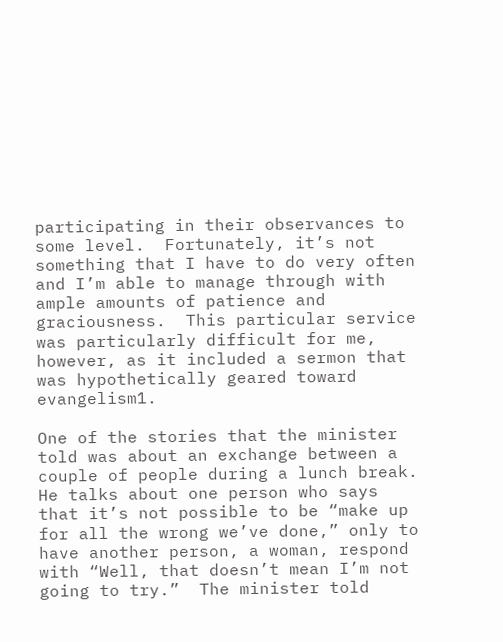participating in their observances to some level.  Fortunately, it’s not something that I have to do very often and I’m able to manage through with ample amounts of patience and graciousness.  This particular service was particularly difficult for me, however, as it included a sermon that was hypothetically geared toward evangelism1.

One of the stories that the minister told was about an exchange between a couple of people during a lunch break.  He talks about one person who says that it’s not possible to be “make up for all the wrong we’ve done,” only to have another person, a woman, respond with “Well, that doesn’t mean I’m not going to try.”  The minister told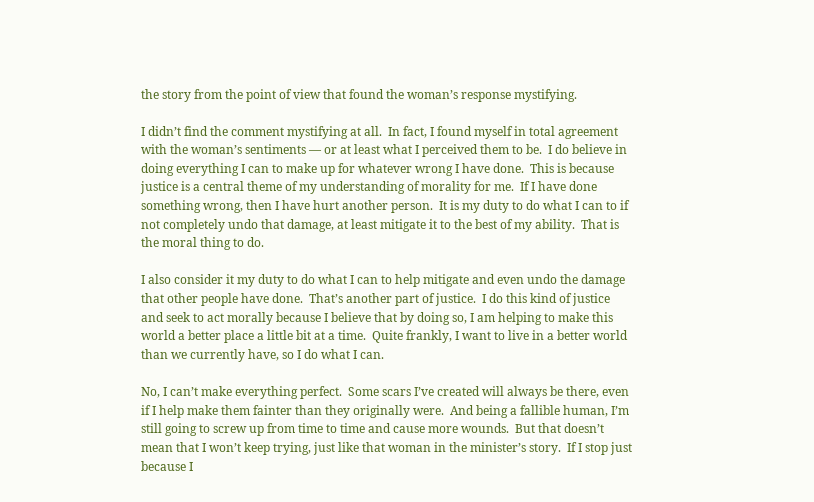the story from the point of view that found the woman’s response mystifying.

I didn’t find the comment mystifying at all.  In fact, I found myself in total agreement with the woman’s sentiments — or at least what I perceived them to be.  I do believe in doing everything I can to make up for whatever wrong I have done.  This is because justice is a central theme of my understanding of morality for me.  If I have done something wrong, then I have hurt another person.  It is my duty to do what I can to if not completely undo that damage, at least mitigate it to the best of my ability.  That is the moral thing to do.

I also consider it my duty to do what I can to help mitigate and even undo the damage that other people have done.  That’s another part of justice.  I do this kind of justice and seek to act morally because I believe that by doing so, I am helping to make this world a better place a little bit at a time.  Quite frankly, I want to live in a better world than we currently have, so I do what I can.

No, I can’t make everything perfect.  Some scars I’ve created will always be there, even if I help make them fainter than they originally were.  And being a fallible human, I’m still going to screw up from time to time and cause more wounds.  But that doesn’t mean that I won’t keep trying, just like that woman in the minister’s story.  If I stop just because I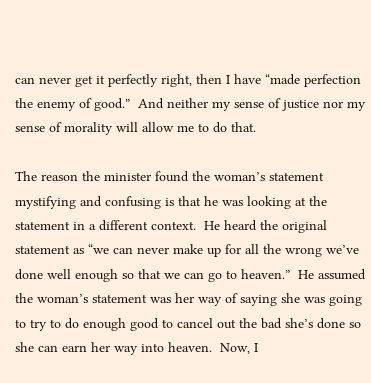can never get it perfectly right, then I have “made perfection the enemy of good.”  And neither my sense of justice nor my sense of morality will allow me to do that.

The reason the minister found the woman’s statement mystifying and confusing is that he was looking at the statement in a different context.  He heard the original statement as “we can never make up for all the wrong we’ve done well enough so that we can go to heaven.”  He assumed the woman’s statement was her way of saying she was going to try to do enough good to cancel out the bad she’s done so she can earn her way into heaven.  Now, I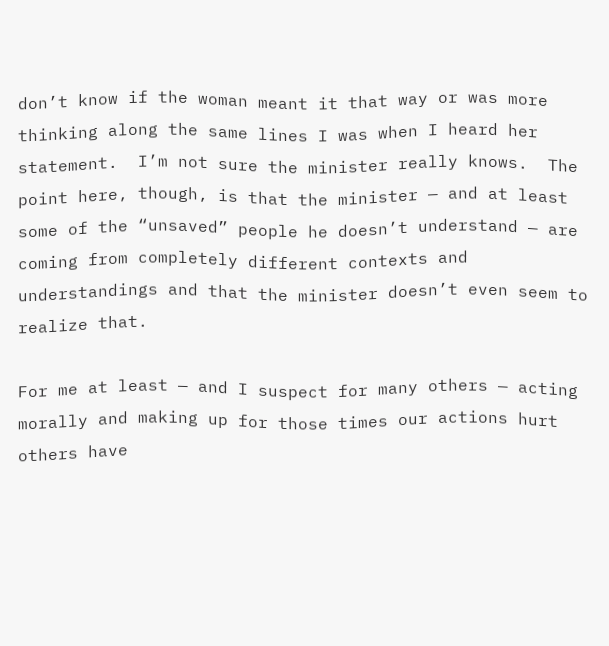don’t know if the woman meant it that way or was more thinking along the same lines I was when I heard her statement.  I’m not sure the minister really knows.  The point here, though, is that the minister — and at least some of the “unsaved” people he doesn’t understand — are coming from completely different contexts and understandings and that the minister doesn’t even seem to realize that.

For me at least — and I suspect for many others — acting morally and making up for those times our actions hurt others have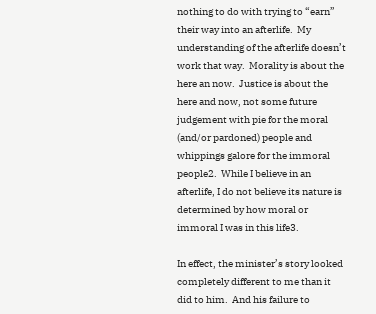nothing to do with trying to “earn” their way into an afterlife.  My understanding of the afterlife doesn’t work that way.  Morality is about the here an now.  Justice is about the here and now, not some future judgement with pie for the moral (and/or pardoned) people and whippings galore for the immoral people2.  While I believe in an afterlife, I do not believe its nature is determined by how moral or immoral I was in this life3.

In effect, the minister’s story looked completely different to me than it did to him.  And his failure to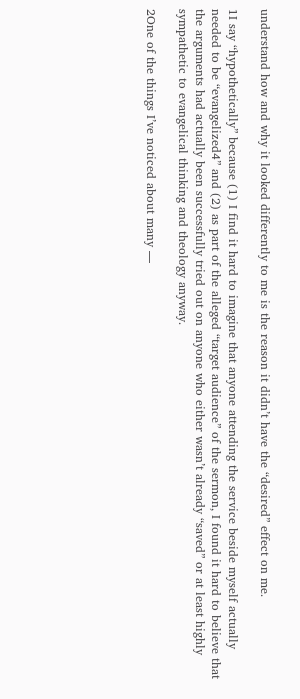understand how and why it looked differently to me is the reason it didn’t have the “desired” effect on me.

1I say “hypothetically” because (1) I find it hard to imagine that anyone attending the service beside myself actually needed to be “evangelized4” and (2) as part of the alleged “target audience” of the sermon, I found it hard to believe that the arguments had actually been successfully tried out on anyone who either wasn’t already “saved” or at least highly sympathetic to evangelical thinking and theology anyway.

2One of the things I’ve noticed about many —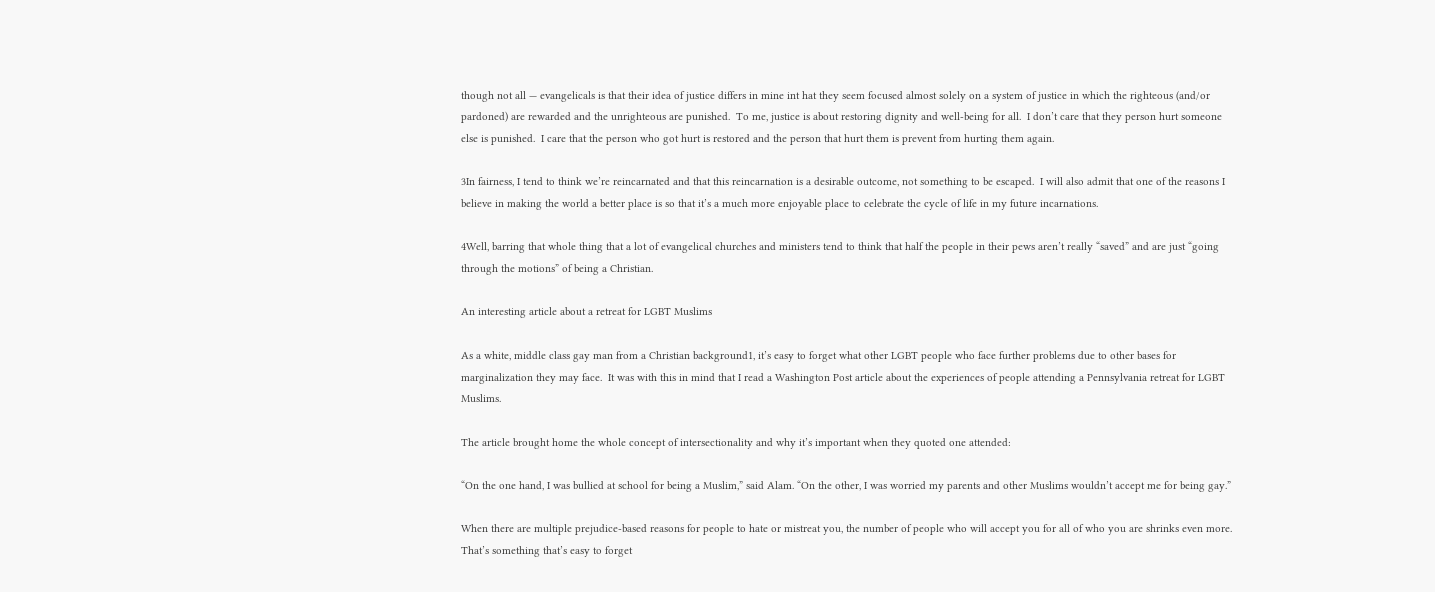though not all — evangelicals is that their idea of justice differs in mine int hat they seem focused almost solely on a system of justice in which the righteous (and/or pardoned) are rewarded and the unrighteous are punished.  To me, justice is about restoring dignity and well-being for all.  I don’t care that they person hurt someone else is punished.  I care that the person who got hurt is restored and the person that hurt them is prevent from hurting them again.

3In fairness, I tend to think we’re reincarnated and that this reincarnation is a desirable outcome, not something to be escaped.  I will also admit that one of the reasons I believe in making the world a better place is so that it’s a much more enjoyable place to celebrate the cycle of life in my future incarnations.

4Well, barring that whole thing that a lot of evangelical churches and ministers tend to think that half the people in their pews aren’t really “saved” and are just “going through the motions” of being a Christian.

An interesting article about a retreat for LGBT Muslims

As a white, middle class gay man from a Christian background1, it’s easy to forget what other LGBT people who face further problems due to other bases for marginalization they may face.  It was with this in mind that I read a Washington Post article about the experiences of people attending a Pennsylvania retreat for LGBT Muslims.

The article brought home the whole concept of intersectionality and why it’s important when they quoted one attended:

“On the one hand, I was bullied at school for being a Muslim,” said Alam. “On the other, I was worried my parents and other Muslims wouldn’t accept me for being gay.”

When there are multiple prejudice-based reasons for people to hate or mistreat you, the number of people who will accept you for all of who you are shrinks even more.  That’s something that’s easy to forget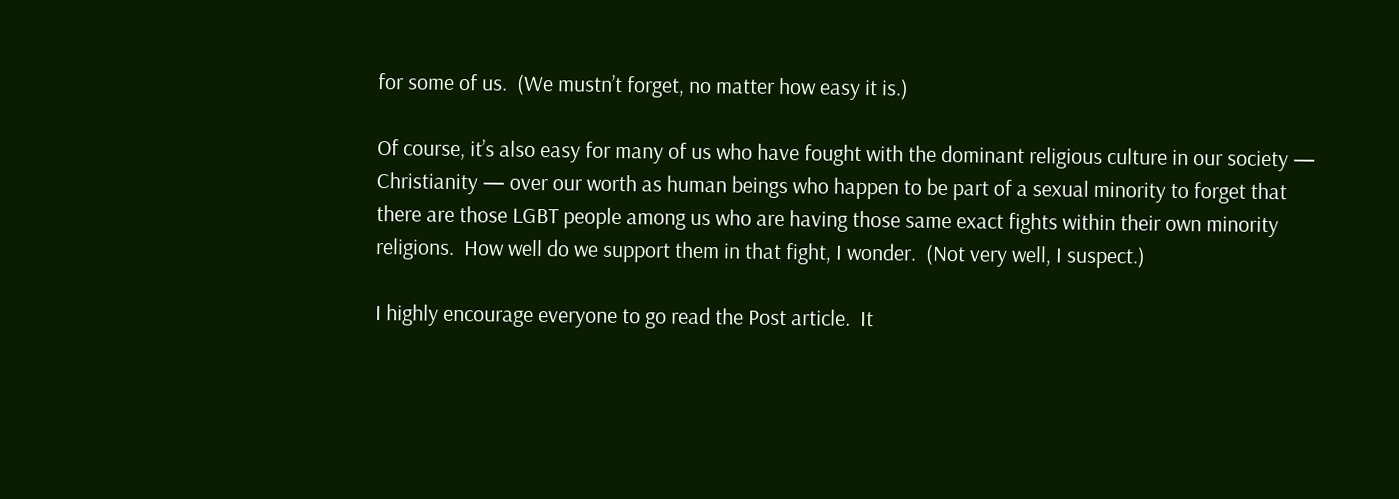for some of us.  (We mustn’t forget, no matter how easy it is.)

Of course, it’s also easy for many of us who have fought with the dominant religious culture in our society — Christianity — over our worth as human beings who happen to be part of a sexual minority to forget that there are those LGBT people among us who are having those same exact fights within their own minority religions.  How well do we support them in that fight, I wonder.  (Not very well, I suspect.)

I highly encourage everyone to go read the Post article.  It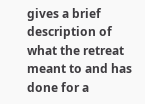gives a brief description of what the retreat meant to and has done for a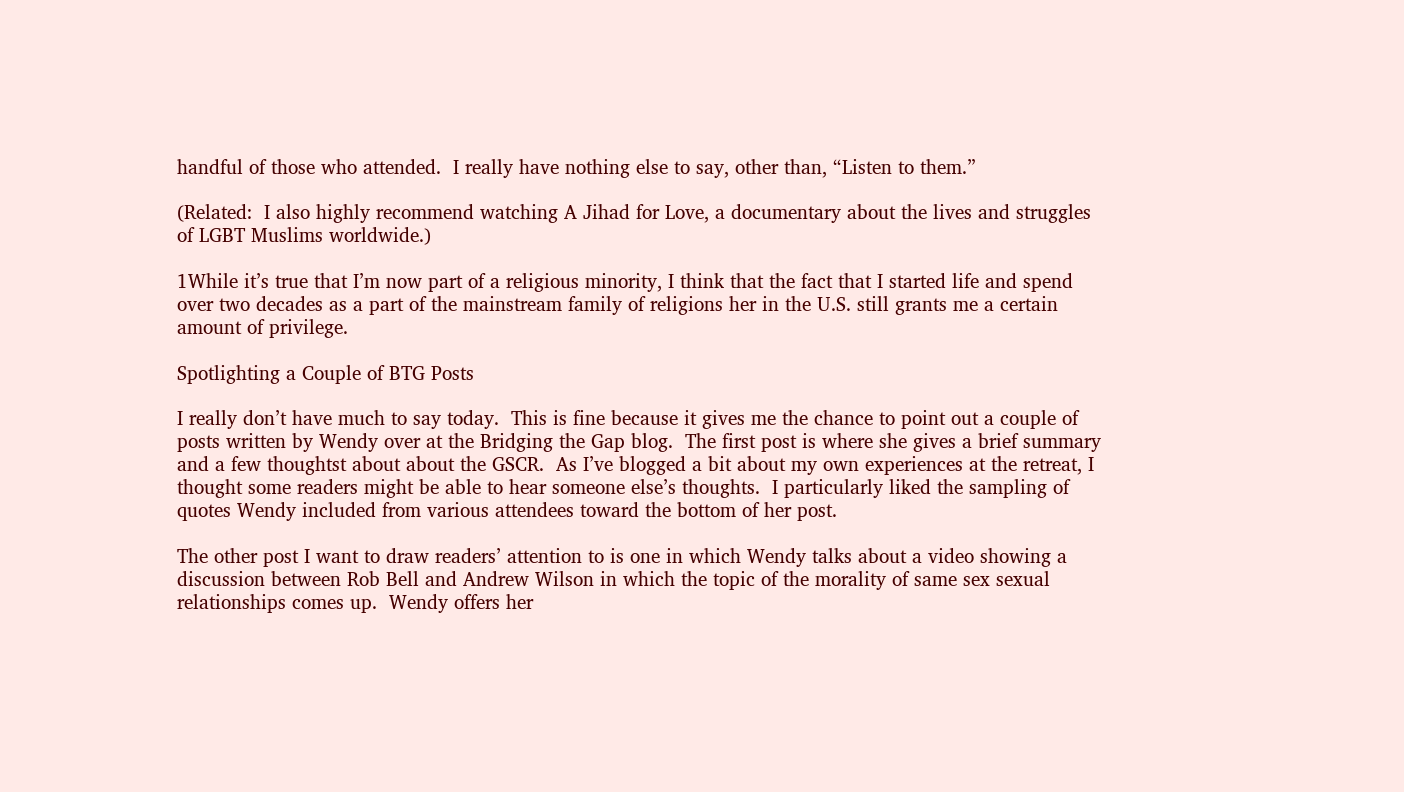handful of those who attended.  I really have nothing else to say, other than, “Listen to them.”

(Related:  I also highly recommend watching A Jihad for Love, a documentary about the lives and struggles of LGBT Muslims worldwide.)

1While it’s true that I’m now part of a religious minority, I think that the fact that I started life and spend over two decades as a part of the mainstream family of religions her in the U.S. still grants me a certain amount of privilege.

Spotlighting a Couple of BTG Posts

I really don’t have much to say today.  This is fine because it gives me the chance to point out a couple of posts written by Wendy over at the Bridging the Gap blog.  The first post is where she gives a brief summary and a few thoughtst about about the GSCR.  As I’ve blogged a bit about my own experiences at the retreat, I thought some readers might be able to hear someone else’s thoughts.  I particularly liked the sampling of quotes Wendy included from various attendees toward the bottom of her post.

The other post I want to draw readers’ attention to is one in which Wendy talks about a video showing a discussion between Rob Bell and Andrew Wilson in which the topic of the morality of same sex sexual relationships comes up.  Wendy offers her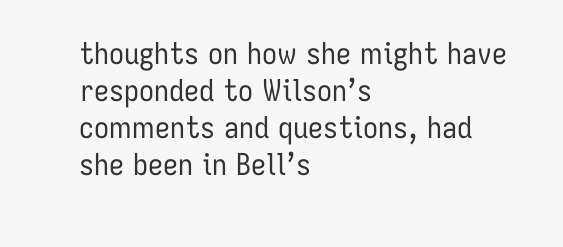thoughts on how she might have responded to Wilson’s comments and questions, had she been in Bell’s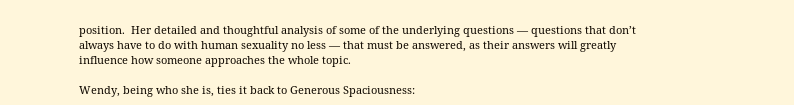position.  Her detailed and thoughtful analysis of some of the underlying questions — questions that don’t always have to do with human sexuality no less — that must be answered, as their answers will greatly influence how someone approaches the whole topic.

Wendy, being who she is, ties it back to Generous Spaciousness: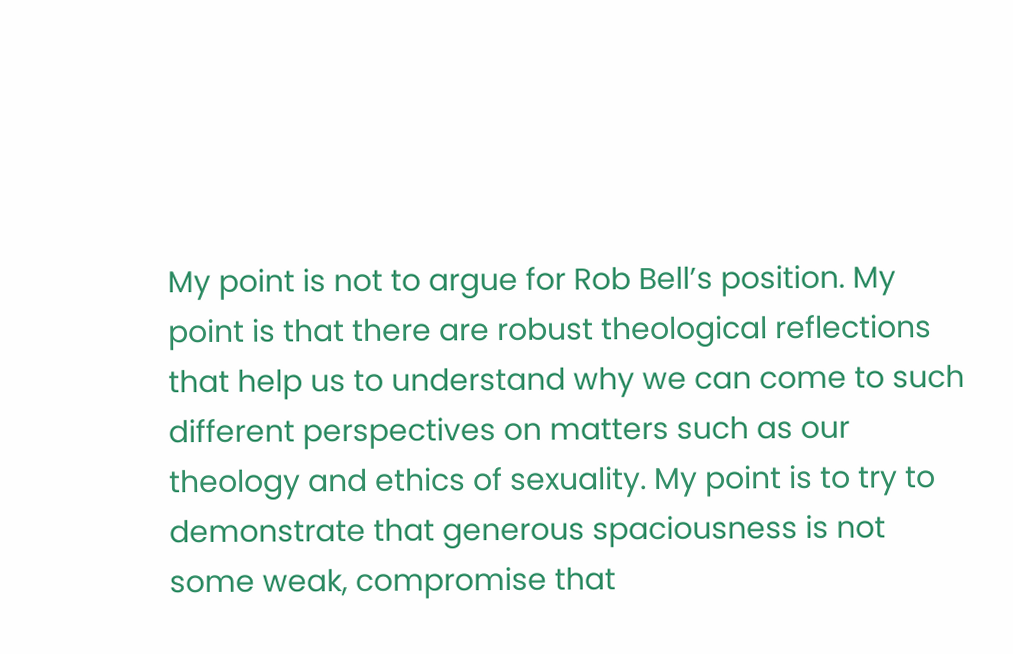My point is not to argue for Rob Bell’s position. My point is that there are robust theological reflections that help us to understand why we can come to such different perspectives on matters such as our theology and ethics of sexuality. My point is to try to demonstrate that generous spaciousness is not some weak, compromise that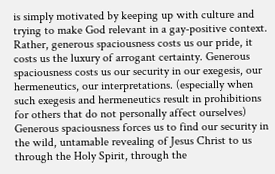is simply motivated by keeping up with culture and trying to make God relevant in a gay-positive context. Rather, generous spaciousness costs us our pride, it costs us the luxury of arrogant certainty. Generous spaciousness costs us our security in our exegesis, our hermeneutics, our interpretations. (especially when such exegesis and hermeneutics result in prohibitions for others that do not personally affect ourselves) Generous spaciousness forces us to find our security in the wild, untamable revealing of Jesus Christ to us through the Holy Spirit, through the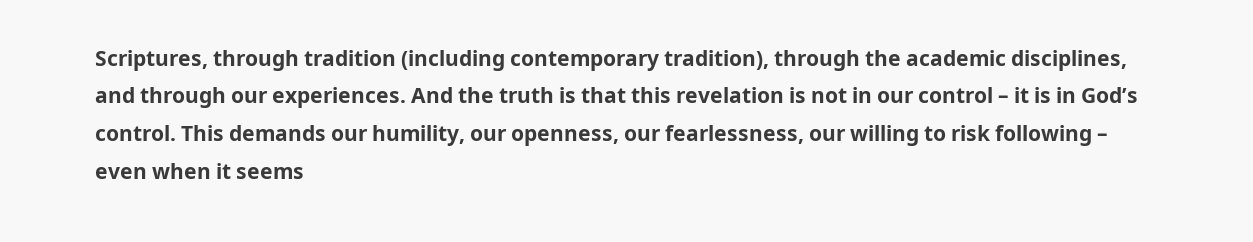Scriptures, through tradition (including contemporary tradition), through the academic disciplines, and through our experiences. And the truth is that this revelation is not in our control – it is in God’s control. This demands our humility, our openness, our fearlessness, our willing to risk following – even when it seems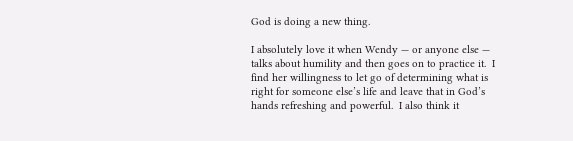God is doing a new thing.

I absolutely love it when Wendy — or anyone else — talks about humility and then goes on to practice it.  I find her willingness to let go of determining what is right for someone else’s life and leave that in God’s hands refreshing and powerful.  I also think it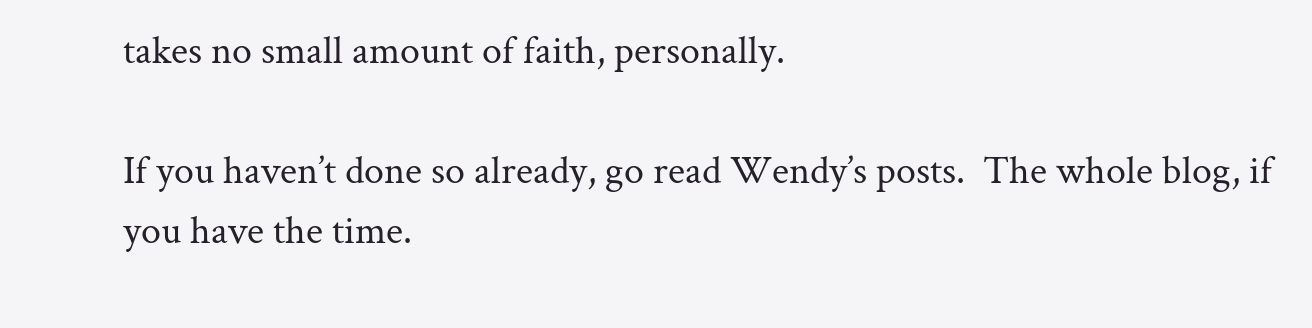takes no small amount of faith, personally.

If you haven’t done so already, go read Wendy’s posts.  The whole blog, if you have the time.